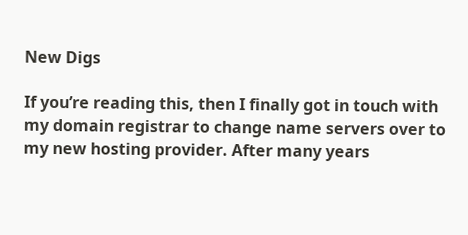New Digs

If you’re reading this, then I finally got in touch with my domain registrar to change name servers over to my new hosting provider. After many years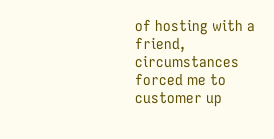of hosting with a friend, circumstances forced me to customer up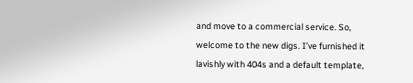and move to a commercial service. So, welcome to the new digs. I’ve furnished it lavishly with 404s and a default template,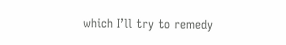which I’ll try to remedy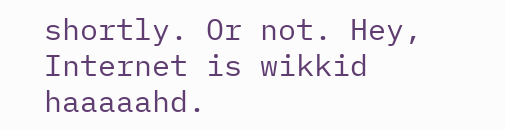shortly. Or not. Hey, Internet is wikkid haaaaahd.